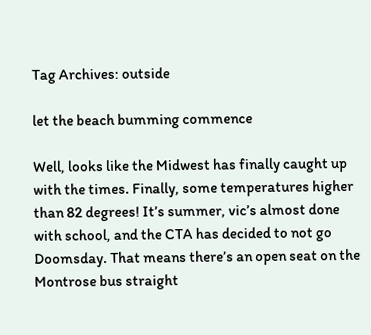Tag Archives: outside

let the beach bumming commence

Well, looks like the Midwest has finally caught up with the times. Finally, some temperatures higher than 82 degrees! It’s summer, vic’s almost done with school, and the CTA has decided to not go Doomsday. That means there’s an open seat on the Montrose bus straight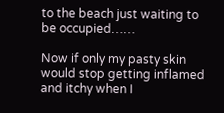to the beach just waiting to be occupied……

Now if only my pasty skin would stop getting inflamed and itchy when I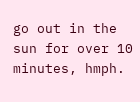go out in the sun for over 10 minutes, hmph.